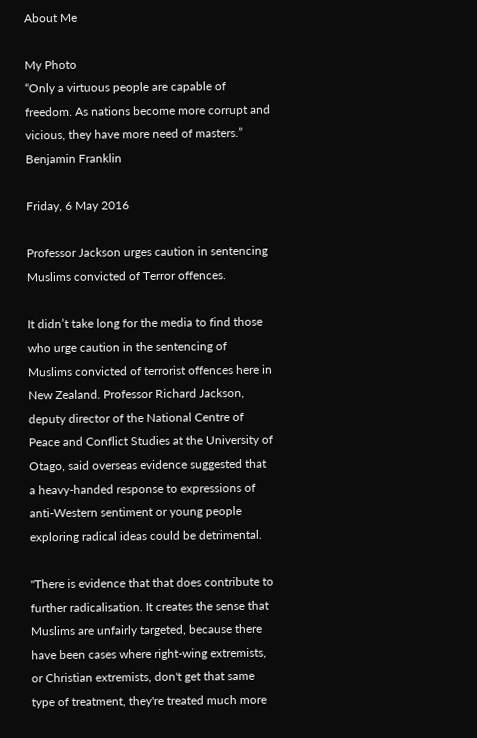About Me

My Photo
“Only a virtuous people are capable of freedom. As nations become more corrupt and vicious, they have more need of masters.” Benjamin Franklin

Friday, 6 May 2016

Professor Jackson urges caution in sentencing Muslims convicted of Terror offences.

It didn’t take long for the media to find those who urge caution in the sentencing of Muslims convicted of terrorist offences here in New Zealand. Professor Richard Jackson, deputy director of the National Centre of Peace and Conflict Studies at the University of Otago, said overseas evidence suggested that a heavy-handed response to expressions of anti-Western sentiment or young people exploring radical ideas could be detrimental.

"There is evidence that that does contribute to further radicalisation. It creates the sense that Muslims are unfairly targeted, because there have been cases where right-wing extremists, or Christian extremists, don't get that same type of treatment, they're treated much more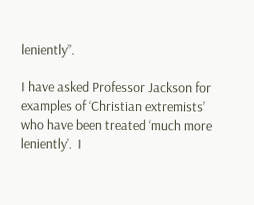leniently”.

I have asked Professor Jackson for examples of ‘Christian extremists’ who have been treated ‘much more leniently’.  I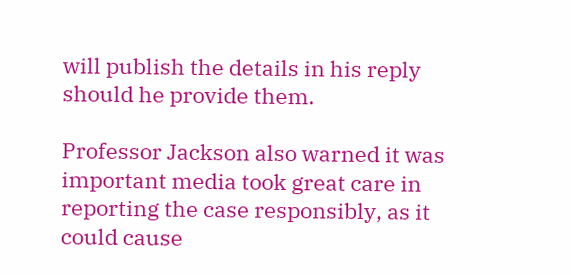will publish the details in his reply should he provide them.

Professor Jackson also warned it was important media took great care in reporting the case responsibly, as it could cause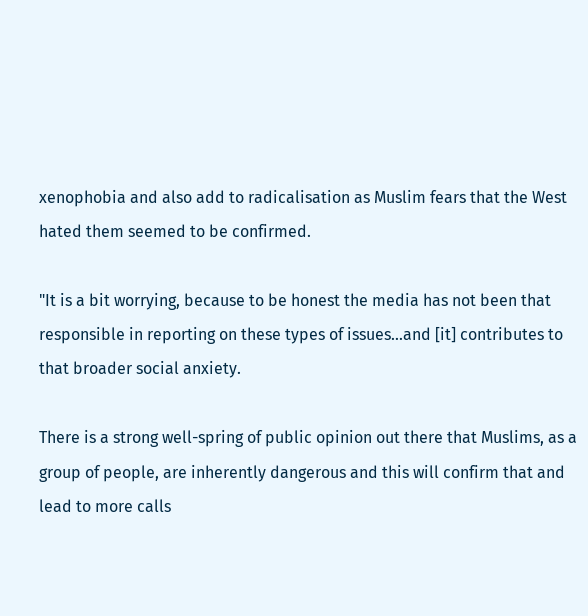xenophobia and also add to radicalisation as Muslim fears that the West hated them seemed to be confirmed.

"It is a bit worrying, because to be honest the media has not been that responsible in reporting on these types of issues...and [it] contributes to that broader social anxiety.

There is a strong well-spring of public opinion out there that Muslims, as a group of people, are inherently dangerous and this will confirm that and lead to more calls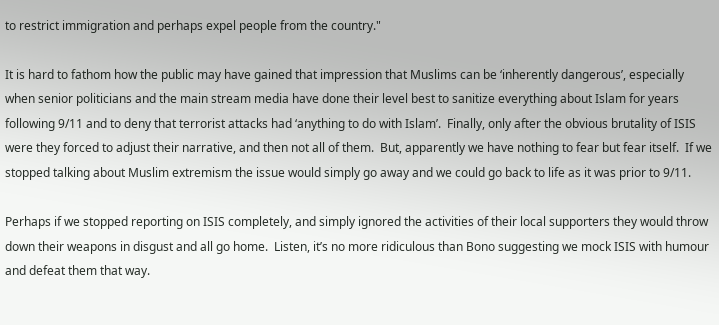to restrict immigration and perhaps expel people from the country."

It is hard to fathom how the public may have gained that impression that Muslims can be ‘inherently dangerous’, especially when senior politicians and the main stream media have done their level best to sanitize everything about Islam for years following 9/11 and to deny that terrorist attacks had ‘anything to do with Islam’.  Finally, only after the obvious brutality of ISIS were they forced to adjust their narrative, and then not all of them.  But, apparently we have nothing to fear but fear itself.  If we stopped talking about Muslim extremism the issue would simply go away and we could go back to life as it was prior to 9/11.

Perhaps if we stopped reporting on ISIS completely, and simply ignored the activities of their local supporters they would throw down their weapons in disgust and all go home.  Listen, it’s no more ridiculous than Bono suggesting we mock ISIS with humour and defeat them that way.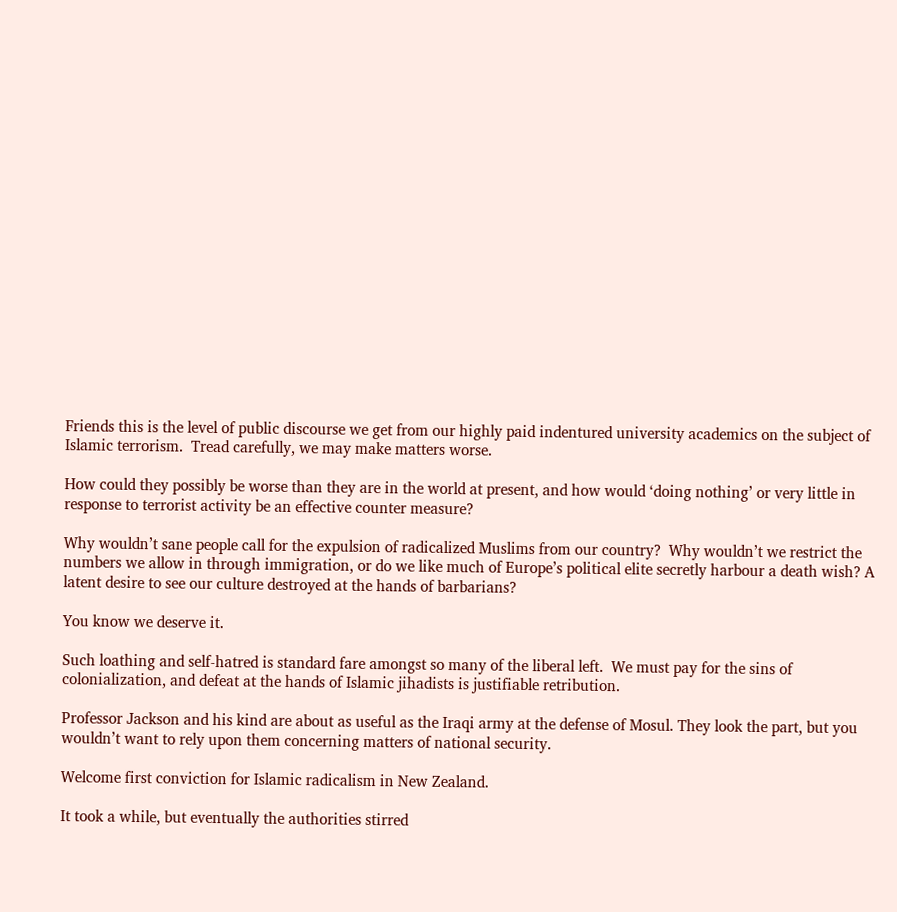Friends this is the level of public discourse we get from our highly paid indentured university academics on the subject of Islamic terrorism.  Tread carefully, we may make matters worse.

How could they possibly be worse than they are in the world at present, and how would ‘doing nothing’ or very little in response to terrorist activity be an effective counter measure?

Why wouldn’t sane people call for the expulsion of radicalized Muslims from our country?  Why wouldn’t we restrict the numbers we allow in through immigration, or do we like much of Europe’s political elite secretly harbour a death wish? A latent desire to see our culture destroyed at the hands of barbarians?

You know we deserve it.

Such loathing and self-hatred is standard fare amongst so many of the liberal left.  We must pay for the sins of colonialization, and defeat at the hands of Islamic jihadists is justifiable retribution.

Professor Jackson and his kind are about as useful as the Iraqi army at the defense of Mosul. They look the part, but you wouldn’t want to rely upon them concerning matters of national security.

Welcome first conviction for Islamic radicalism in New Zealand.

It took a while, but eventually the authorities stirred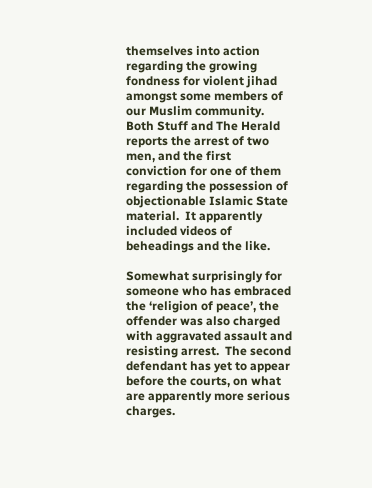themselves into action regarding the growing fondness for violent jihad amongst some members of our Muslim community.    Both Stuff and The Herald reports the arrest of two men, and the first conviction for one of them regarding the possession of objectionable Islamic State material.  It apparently included videos of beheadings and the like.

Somewhat surprisingly for someone who has embraced the ‘religion of peace’, the offender was also charged with aggravated assault and resisting arrest.  The second defendant has yet to appear before the courts, on what are apparently more serious charges.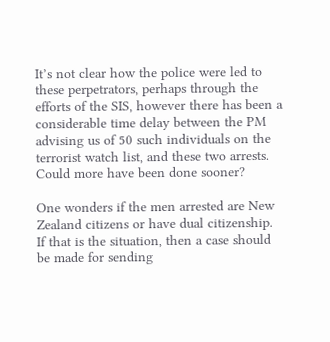It’s not clear how the police were led to these perpetrators, perhaps through the efforts of the SIS, however there has been a considerable time delay between the PM advising us of 50 such individuals on the terrorist watch list, and these two arrests.  Could more have been done sooner?

One wonders if the men arrested are New Zealand citizens or have dual citizenship.  If that is the situation, then a case should be made for sending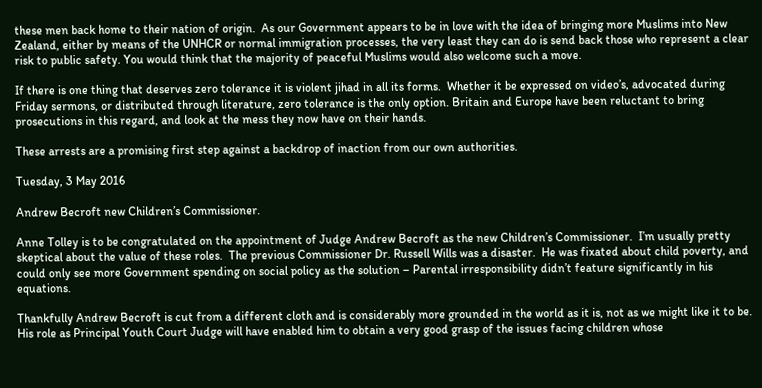these men back home to their nation of origin.  As our Government appears to be in love with the idea of bringing more Muslims into New Zealand, either by means of the UNHCR or normal immigration processes, the very least they can do is send back those who represent a clear risk to public safety. You would think that the majority of peaceful Muslims would also welcome such a move.

If there is one thing that deserves zero tolerance it is violent jihad in all its forms.  Whether it be expressed on video’s, advocated during Friday sermons, or distributed through literature, zero tolerance is the only option. Britain and Europe have been reluctant to bring prosecutions in this regard, and look at the mess they now have on their hands.

These arrests are a promising first step against a backdrop of inaction from our own authorities.

Tuesday, 3 May 2016

Andrew Becroft new Children’s Commissioner.

Anne Tolley is to be congratulated on the appointment of Judge Andrew Becroft as the new Children’s Commissioner.  I’m usually pretty skeptical about the value of these roles.  The previous Commissioner Dr. Russell Wills was a disaster.  He was fixated about child poverty, and could only see more Government spending on social policy as the solution – Parental irresponsibility didn’t feature significantly in his equations.

Thankfully Andrew Becroft is cut from a different cloth and is considerably more grounded in the world as it is, not as we might like it to be.  His role as Principal Youth Court Judge will have enabled him to obtain a very good grasp of the issues facing children whose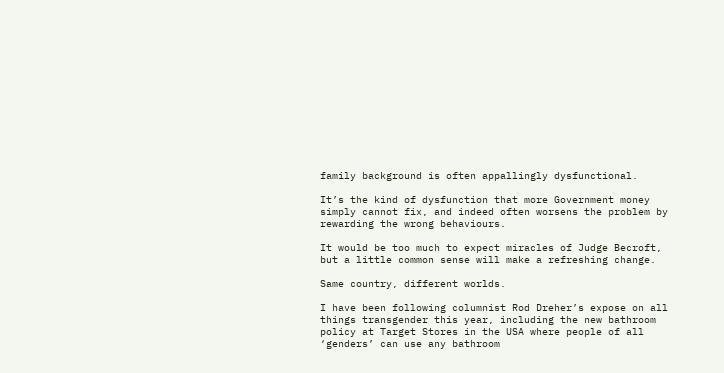family background is often appallingly dysfunctional.

It’s the kind of dysfunction that more Government money simply cannot fix, and indeed often worsens the problem by rewarding the wrong behaviours.

It would be too much to expect miracles of Judge Becroft, but a little common sense will make a refreshing change.

Same country, different worlds.

I have been following columnist Rod Dreher’s expose on all things transgender this year, including the new bathroom policy at Target Stores in the USA where people of all ‘genders’ can use any bathroom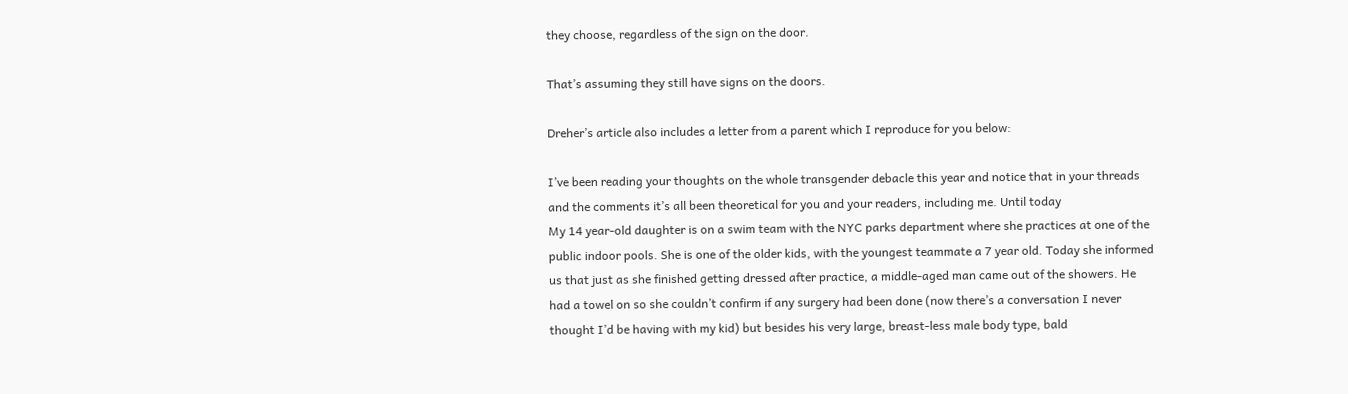they choose, regardless of the sign on the door.

That’s assuming they still have signs on the doors.

Dreher’s article also includes a letter from a parent which I reproduce for you below:

I’ve been reading your thoughts on the whole transgender debacle this year and notice that in your threads and the comments it’s all been theoretical for you and your readers, including me. Until today
My 14 year-old daughter is on a swim team with the NYC parks department where she practices at one of the public indoor pools. She is one of the older kids, with the youngest teammate a 7 year old. Today she informed us that just as she finished getting dressed after practice, a middle-aged man came out of the showers. He had a towel on so she couldn’t confirm if any surgery had been done (now there’s a conversation I never thought I’d be having with my kid) but besides his very large, breast-less male body type, bald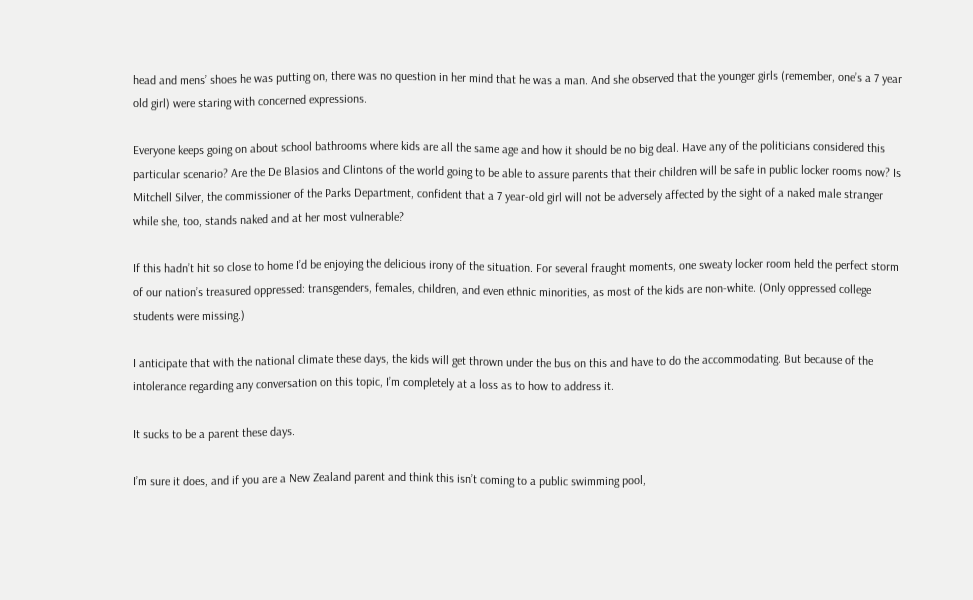head and mens’ shoes he was putting on, there was no question in her mind that he was a man. And she observed that the younger girls (remember, one’s a 7 year old girl) were staring with concerned expressions.

Everyone keeps going on about school bathrooms where kids are all the same age and how it should be no big deal. Have any of the politicians considered this particular scenario? Are the De Blasios and Clintons of the world going to be able to assure parents that their children will be safe in public locker rooms now? Is Mitchell Silver, the commissioner of the Parks Department, confident that a 7 year-old girl will not be adversely affected by the sight of a naked male stranger while she, too, stands naked and at her most vulnerable?

If this hadn’t hit so close to home I’d be enjoying the delicious irony of the situation. For several fraught moments, one sweaty locker room held the perfect storm of our nation’s treasured oppressed: transgenders, females, children, and even ethnic minorities, as most of the kids are non-white. (Only oppressed college students were missing.)

I anticipate that with the national climate these days, the kids will get thrown under the bus on this and have to do the accommodating. But because of the intolerance regarding any conversation on this topic, I’m completely at a loss as to how to address it.

It sucks to be a parent these days.

I’m sure it does, and if you are a New Zealand parent and think this isn’t coming to a public swimming pool,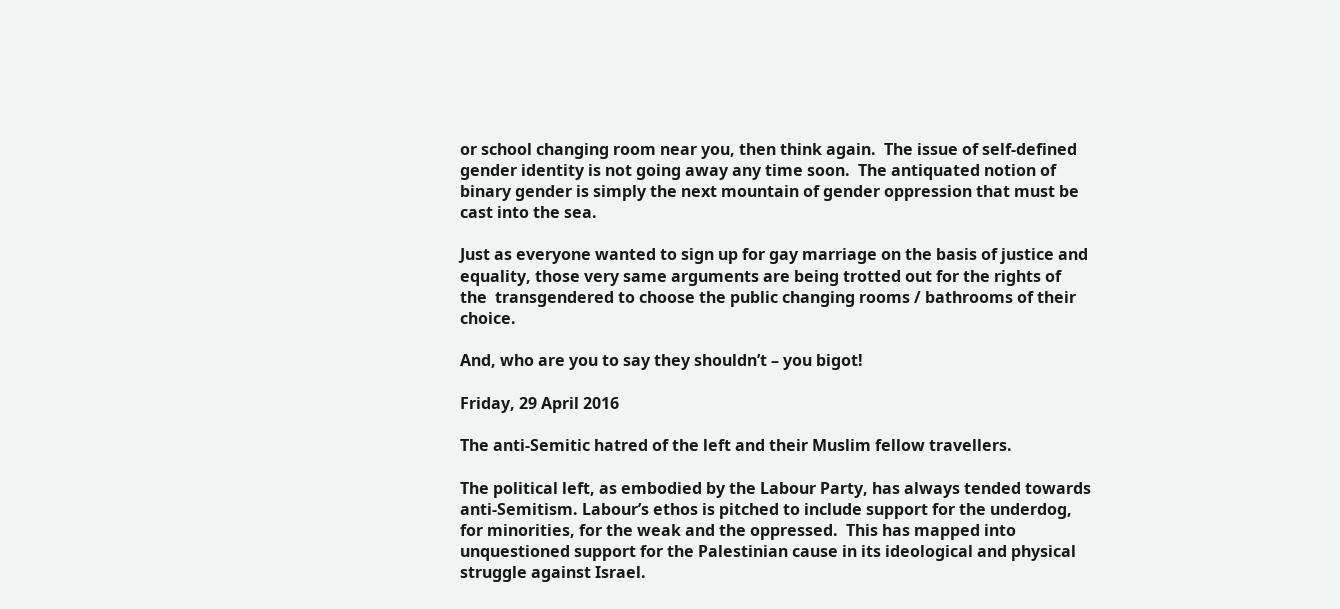or school changing room near you, then think again.  The issue of self-defined gender identity is not going away any time soon.  The antiquated notion of binary gender is simply the next mountain of gender oppression that must be cast into the sea.

Just as everyone wanted to sign up for gay marriage on the basis of justice and equality, those very same arguments are being trotted out for the rights of the  transgendered to choose the public changing rooms / bathrooms of their choice.

And, who are you to say they shouldn’t – you bigot!

Friday, 29 April 2016

The anti-Semitic hatred of the left and their Muslim fellow travellers.

The political left, as embodied by the Labour Party, has always tended towards anti-Semitism. Labour’s ethos is pitched to include support for the underdog, for minorities, for the weak and the oppressed.  This has mapped into unquestioned support for the Palestinian cause in its ideological and physical struggle against Israel.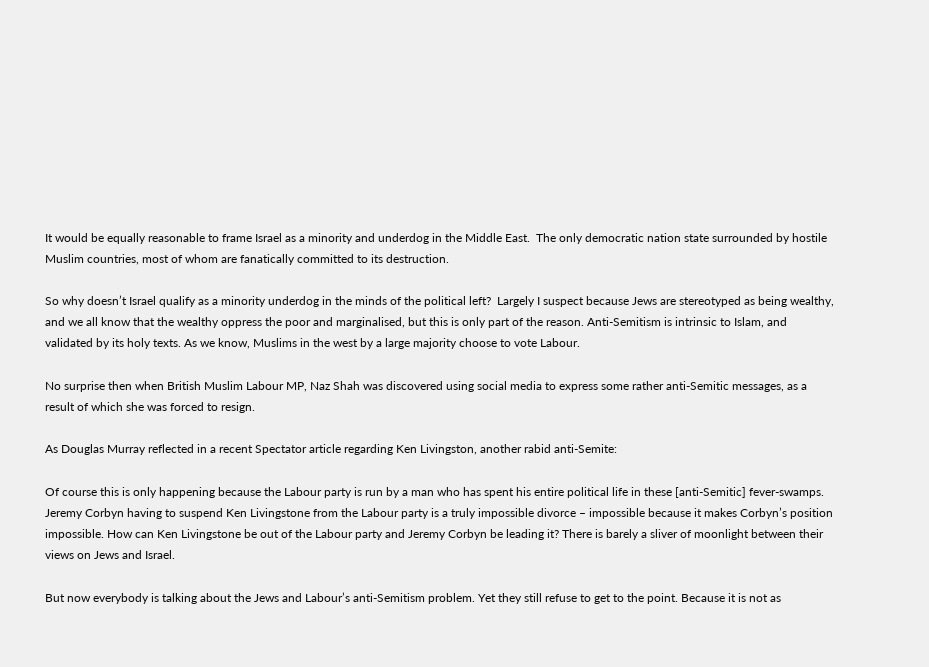It would be equally reasonable to frame Israel as a minority and underdog in the Middle East.  The only democratic nation state surrounded by hostile Muslim countries, most of whom are fanatically committed to its destruction.

So why doesn’t Israel qualify as a minority underdog in the minds of the political left?  Largely I suspect because Jews are stereotyped as being wealthy, and we all know that the wealthy oppress the poor and marginalised, but this is only part of the reason. Anti-Semitism is intrinsic to Islam, and validated by its holy texts. As we know, Muslims in the west by a large majority choose to vote Labour.

No surprise then when British Muslim Labour MP, Naz Shah was discovered using social media to express some rather anti-Semitic messages, as a result of which she was forced to resign.

As Douglas Murray reflected in a recent Spectator article regarding Ken Livingston, another rabid anti-Semite:

Of course this is only happening because the Labour party is run by a man who has spent his entire political life in these [anti-Semitic] fever-swamps. Jeremy Corbyn having to suspend Ken Livingstone from the Labour party is a truly impossible divorce – impossible because it makes Corbyn’s position impossible. How can Ken Livingstone be out of the Labour party and Jeremy Corbyn be leading it? There is barely a sliver of moonlight between their views on Jews and Israel.

But now everybody is talking about the Jews and Labour’s anti-Semitism problem. Yet they still refuse to get to the point. Because it is not as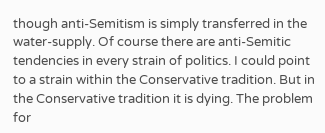though anti-Semitism is simply transferred in the water-supply. Of course there are anti-Semitic tendencies in every strain of politics. I could point to a strain within the Conservative tradition. But in the Conservative tradition it is dying. The problem for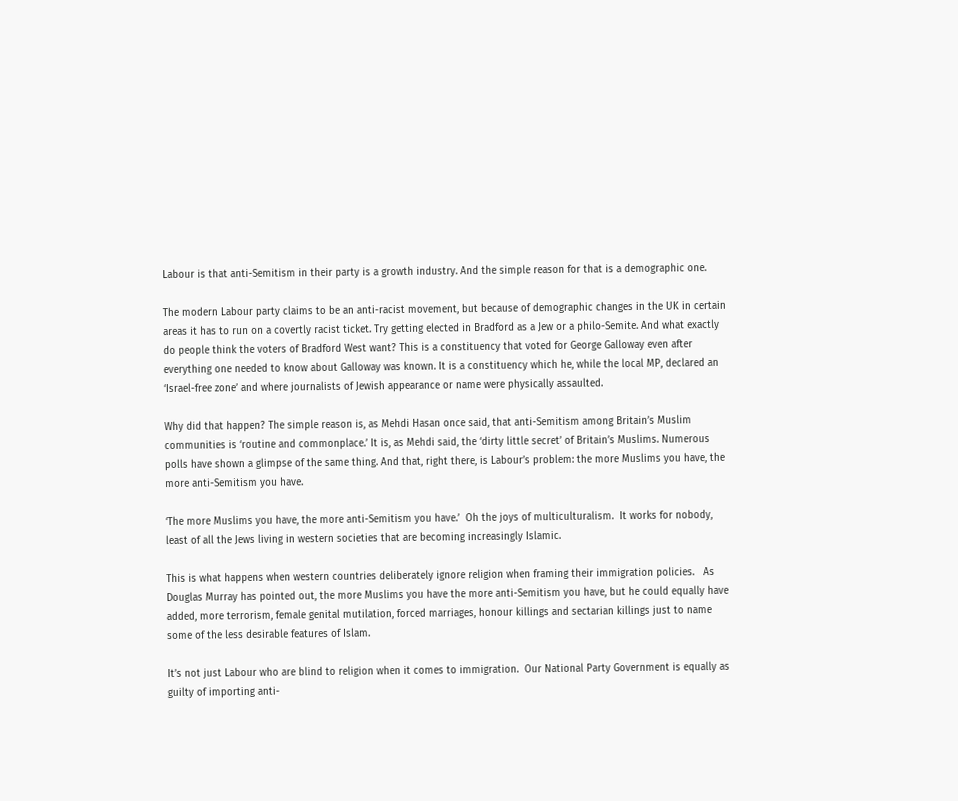Labour is that anti-Semitism in their party is a growth industry. And the simple reason for that is a demographic one.

The modern Labour party claims to be an anti-racist movement, but because of demographic changes in the UK in certain areas it has to run on a covertly racist ticket. Try getting elected in Bradford as a Jew or a philo-Semite. And what exactly do people think the voters of Bradford West want? This is a constituency that voted for George Galloway even after everything one needed to know about Galloway was known. It is a constituency which he, while the local MP, declared an ‘Israel-free zone’ and where journalists of Jewish appearance or name were physically assaulted.

Why did that happen? The simple reason is, as Mehdi Hasan once said, that anti-Semitism among Britain’s Muslim communities is ‘routine and commonplace.’ It is, as Mehdi said, the ‘dirty little secret’ of Britain’s Muslims. Numerous polls have shown a glimpse of the same thing. And that, right there, is Labour’s problem: the more Muslims you have, the more anti-Semitism you have.

‘The more Muslims you have, the more anti-Semitism you have.’  Oh the joys of multiculturalism.  It works for nobody, least of all the Jews living in western societies that are becoming increasingly Islamic.

This is what happens when western countries deliberately ignore religion when framing their immigration policies.   As Douglas Murray has pointed out, the more Muslims you have the more anti-Semitism you have, but he could equally have added, more terrorism, female genital mutilation, forced marriages, honour killings and sectarian killings just to name some of the less desirable features of Islam.

It’s not just Labour who are blind to religion when it comes to immigration.  Our National Party Government is equally as guilty of importing anti-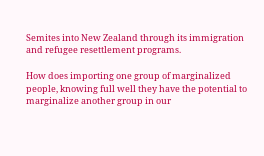Semites into New Zealand through its immigration and refugee resettlement programs.

How does importing one group of marginalized people, knowing full well they have the potential to marginalize another group in our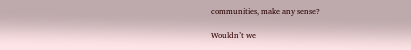communities, make any sense?

Wouldn’t we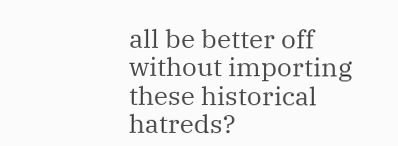all be better off without importing these historical hatreds?